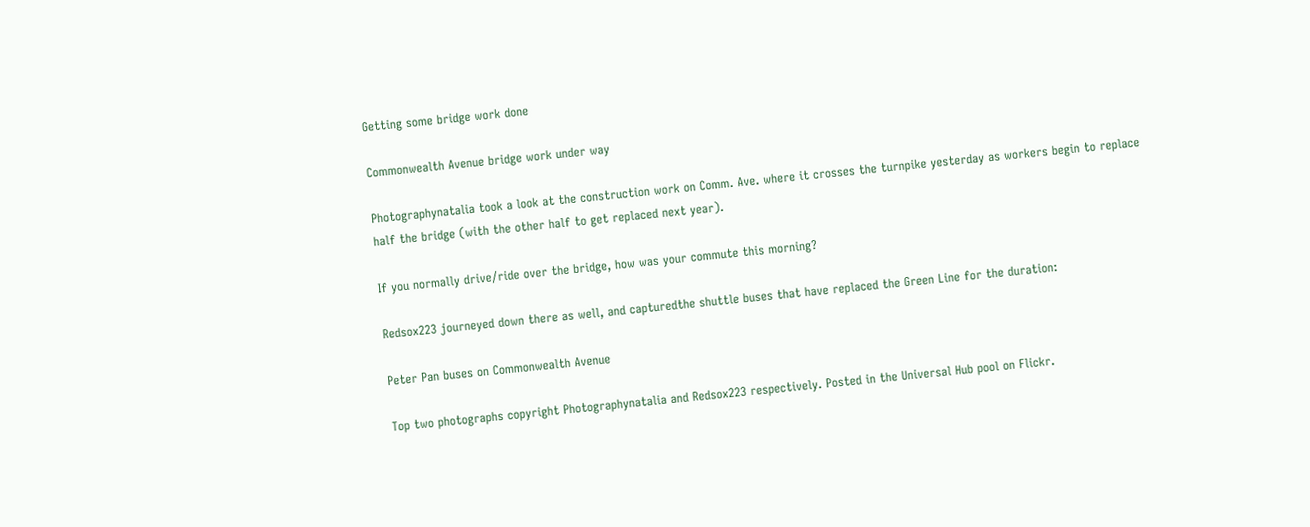Getting some bridge work done

Commonwealth Avenue bridge work under way

Photographynatalia took a look at the construction work on Comm. Ave. where it crosses the turnpike yesterday as workers begin to replace half the bridge (with the other half to get replaced next year).

If you normally drive/ride over the bridge, how was your commute this morning?

Redsox223 journeyed down there as well, and capturedthe shuttle buses that have replaced the Green Line for the duration:

Peter Pan buses on Commonwealth Avenue

Top two photographs copyright Photographynatalia and Redsox223 respectively. Posted in the Universal Hub pool on Flickr.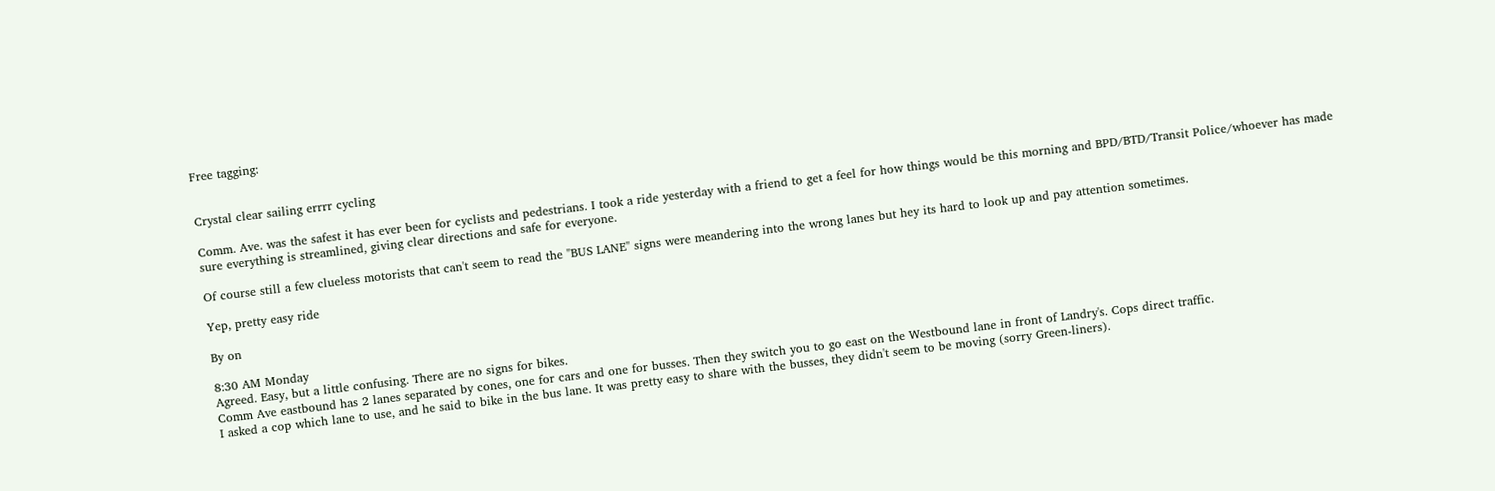Free tagging:


Crystal clear sailing errrr cycling

Comm. Ave. was the safest it has ever been for cyclists and pedestrians. I took a ride yesterday with a friend to get a feel for how things would be this morning and BPD/BTD/Transit Police/whoever has made sure everything is streamlined, giving clear directions and safe for everyone.

Of course still a few clueless motorists that can't seem to read the "BUS LANE" signs were meandering into the wrong lanes but hey its hard to look up and pay attention sometimes.

Yep, pretty easy ride

By on

8:30 AM Monday
Agreed. Easy, but a little confusing. There are no signs for bikes.
Comm Ave eastbound has 2 lanes separated by cones, one for cars and one for busses. Then they switch you to go east on the Westbound lane in front of Landry's. Cops direct traffic.
I asked a cop which lane to use, and he said to bike in the bus lane. It was pretty easy to share with the busses, they didn't seem to be moving (sorry Green-liners).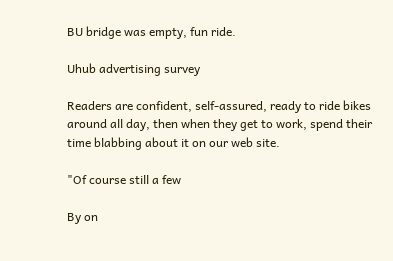BU bridge was empty, fun ride.

Uhub advertising survey

Readers are confident, self-assured, ready to ride bikes around all day, then when they get to work, spend their time blabbing about it on our web site.

"Of course still a few

By on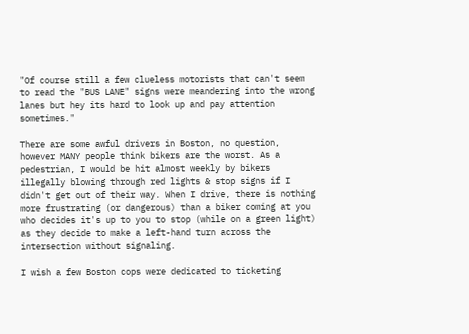"Of course still a few clueless motorists that can't seem to read the "BUS LANE" signs were meandering into the wrong lanes but hey its hard to look up and pay attention sometimes."

There are some awful drivers in Boston, no question, however MANY people think bikers are the worst. As a pedestrian, I would be hit almost weekly by bikers illegally blowing through red lights & stop signs if I didn't get out of their way. When I drive, there is nothing more frustrating (or dangerous) than a biker coming at you who decides it's up to you to stop (while on a green light) as they decide to make a left-hand turn across the intersection without signaling.

I wish a few Boston cops were dedicated to ticketing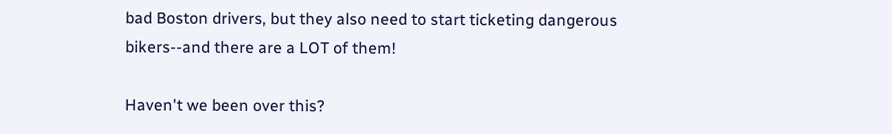bad Boston drivers, but they also need to start ticketing dangerous bikers--and there are a LOT of them!

Haven't we been over this?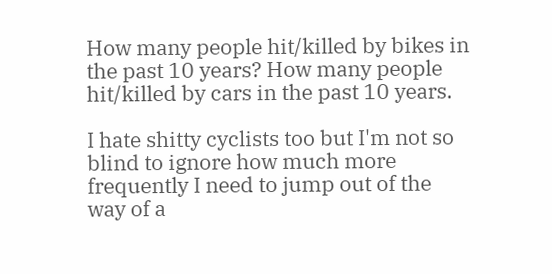How many people hit/killed by bikes in the past 10 years? How many people hit/killed by cars in the past 10 years.

I hate shitty cyclists too but I'm not so blind to ignore how much more frequently I need to jump out of the way of a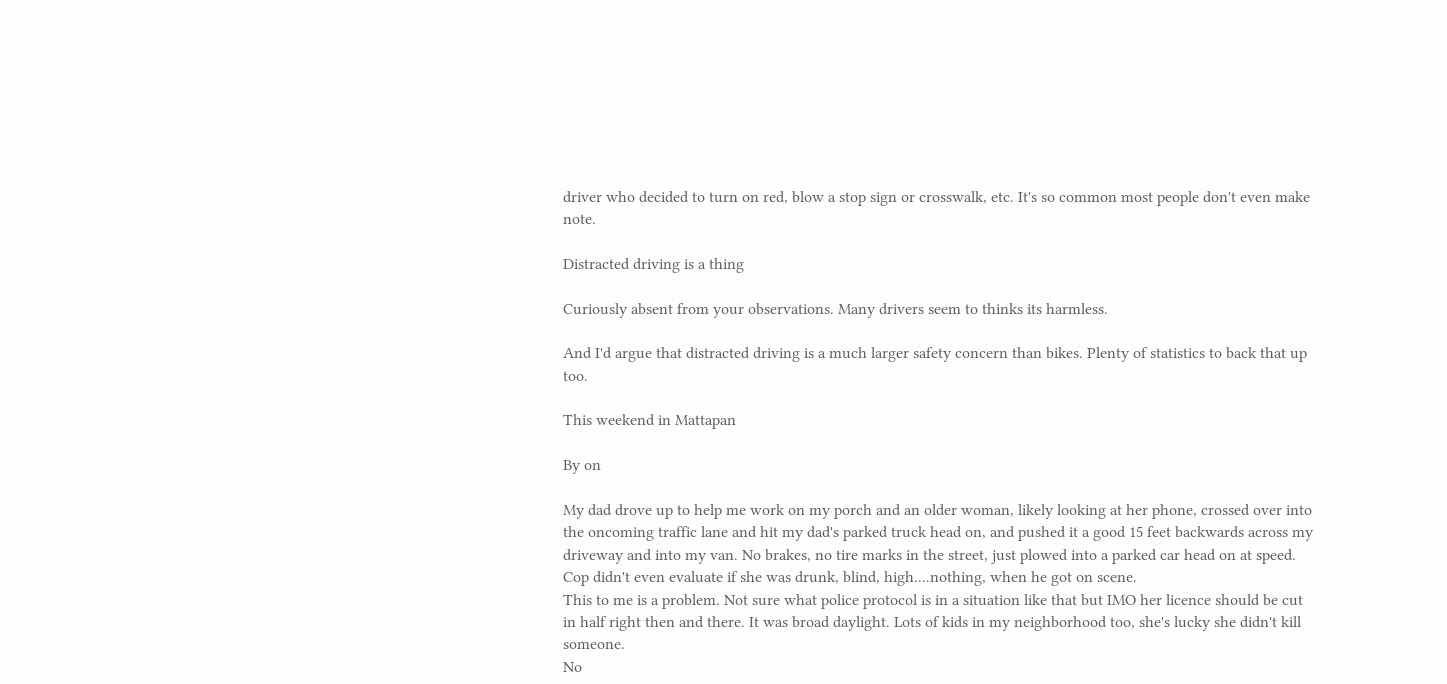driver who decided to turn on red, blow a stop sign or crosswalk, etc. It's so common most people don't even make note.

Distracted driving is a thing

Curiously absent from your observations. Many drivers seem to thinks its harmless.

And I'd argue that distracted driving is a much larger safety concern than bikes. Plenty of statistics to back that up too.

This weekend in Mattapan

By on

My dad drove up to help me work on my porch and an older woman, likely looking at her phone, crossed over into the oncoming traffic lane and hit my dad's parked truck head on, and pushed it a good 15 feet backwards across my driveway and into my van. No brakes, no tire marks in the street, just plowed into a parked car head on at speed.
Cop didn't even evaluate if she was drunk, blind, high....nothing, when he got on scene.
This to me is a problem. Not sure what police protocol is in a situation like that but IMO her licence should be cut in half right then and there. It was broad daylight. Lots of kids in my neighborhood too, she's lucky she didn't kill someone.
No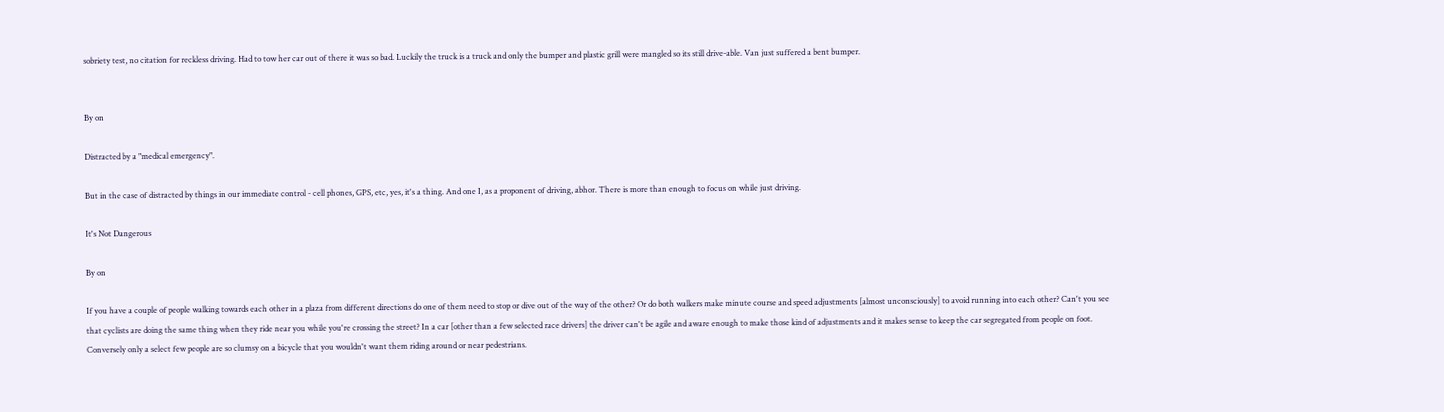sobriety test, no citation for reckless driving. Had to tow her car out of there it was so bad. Luckily the truck is a truck and only the bumper and plastic grill were mangled so its still drive-able. Van just suffered a bent bumper.


By on

Distracted by a "medical emergency".

But in the case of distracted by things in our immediate control - cell phones, GPS, etc, yes, it's a thing. And one I, as a proponent of driving, abhor. There is more than enough to focus on while just driving.

It's Not Dangerous

By on

If you have a couple of people walking towards each other in a plaza from different directions do one of them need to stop or dive out of the way of the other? Or do both walkers make minute course and speed adjustments [almost unconsciously] to avoid running into each other? Can't you see that cyclists are doing the same thing when they ride near you while you're crossing the street? In a car [other than a few selected race drivers] the driver can't be agile and aware enough to make those kind of adjustments and it makes sense to keep the car segregated from people on foot. Conversely only a select few people are so clumsy on a bicycle that you wouldn't want them riding around or near pedestrians.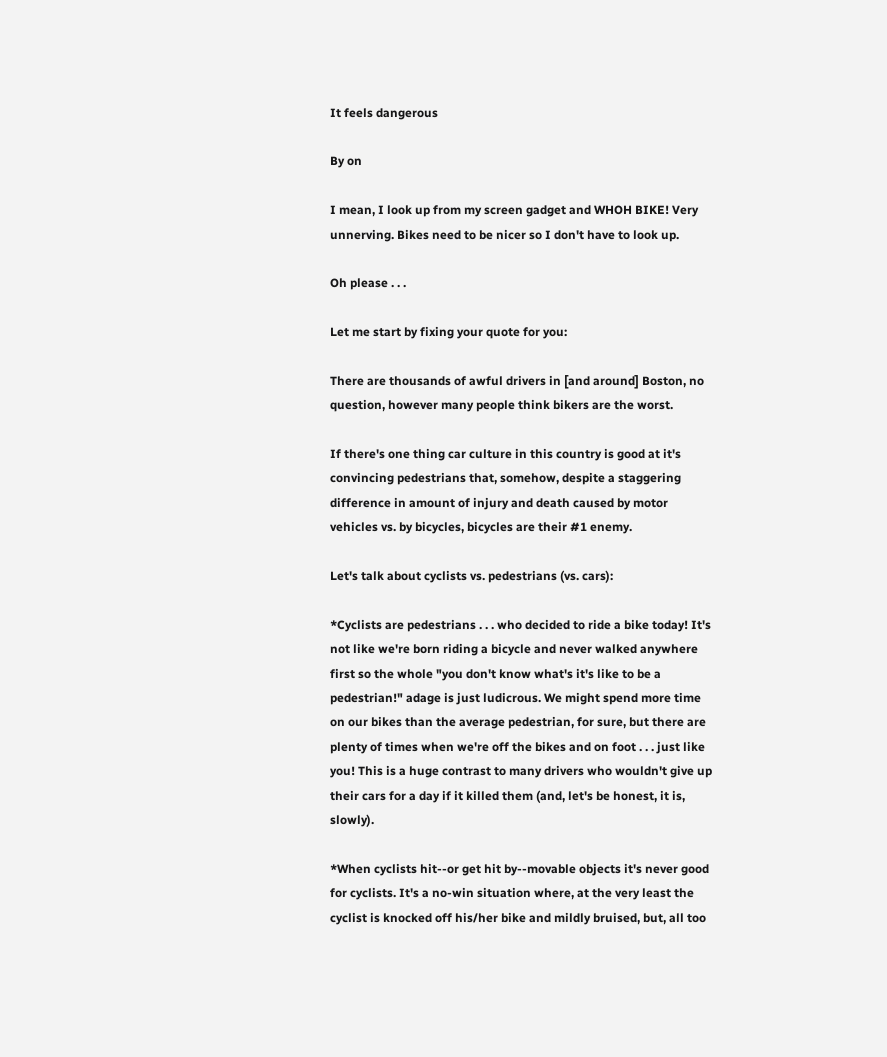It feels dangerous

By on

I mean, I look up from my screen gadget and WHOH BIKE! Very unnerving. Bikes need to be nicer so I don't have to look up.

Oh please . . .

Let me start by fixing your quote for you:

There are thousands of awful drivers in [and around] Boston, no question, however many people think bikers are the worst.

If there's one thing car culture in this country is good at it's convincing pedestrians that, somehow, despite a staggering difference in amount of injury and death caused by motor vehicles vs. by bicycles, bicycles are their #1 enemy.

Let's talk about cyclists vs. pedestrians (vs. cars):

*Cyclists are pedestrians . . . who decided to ride a bike today! It's not like we're born riding a bicycle and never walked anywhere first so the whole "you don't know what's it's like to be a pedestrian!" adage is just ludicrous. We might spend more time on our bikes than the average pedestrian, for sure, but there are plenty of times when we're off the bikes and on foot . . . just like you! This is a huge contrast to many drivers who wouldn't give up their cars for a day if it killed them (and, let's be honest, it is, slowly).

*When cyclists hit--or get hit by--movable objects it's never good for cyclists. It's a no-win situation where, at the very least the cyclist is knocked off his/her bike and mildly bruised, but, all too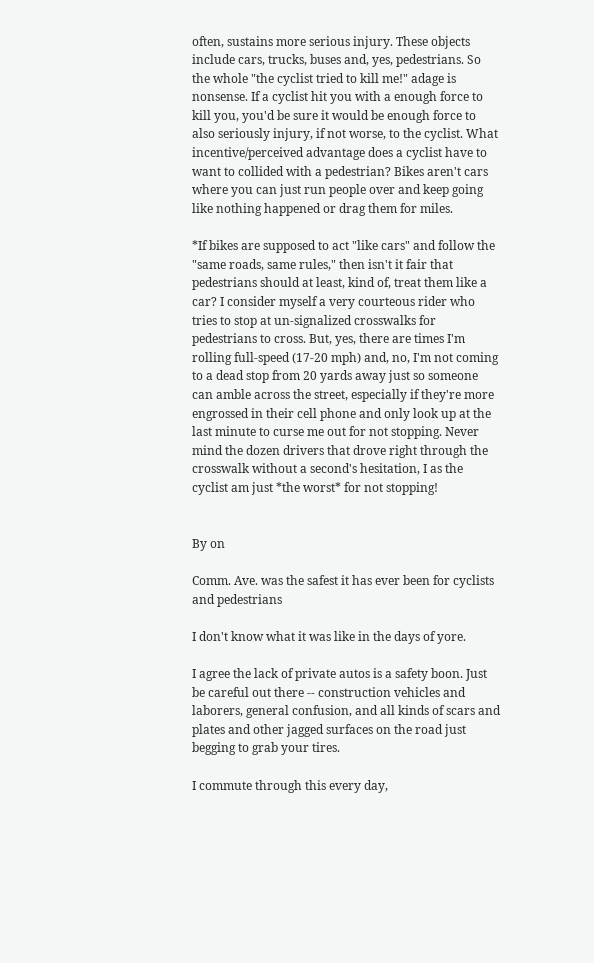often, sustains more serious injury. These objects include cars, trucks, buses and, yes, pedestrians. So the whole "the cyclist tried to kill me!" adage is nonsense. If a cyclist hit you with a enough force to kill you, you'd be sure it would be enough force to also seriously injury, if not worse, to the cyclist. What incentive/perceived advantage does a cyclist have to want to collided with a pedestrian? Bikes aren't cars where you can just run people over and keep going like nothing happened or drag them for miles.

*If bikes are supposed to act "like cars" and follow the "same roads, same rules," then isn't it fair that pedestrians should at least, kind of, treat them like a car? I consider myself a very courteous rider who tries to stop at un-signalized crosswalks for pedestrians to cross. But, yes, there are times I'm rolling full-speed (17-20 mph) and, no, I'm not coming to a dead stop from 20 yards away just so someone can amble across the street, especially if they're more engrossed in their cell phone and only look up at the last minute to curse me out for not stopping. Never mind the dozen drivers that drove right through the crosswalk without a second's hesitation, I as the cyclist am just *the worst* for not stopping!


By on

Comm. Ave. was the safest it has ever been for cyclists and pedestrians

I don't know what it was like in the days of yore.

I agree the lack of private autos is a safety boon. Just be careful out there -- construction vehicles and laborers, general confusion, and all kinds of scars and plates and other jagged surfaces on the road just begging to grab your tires.

I commute through this every day,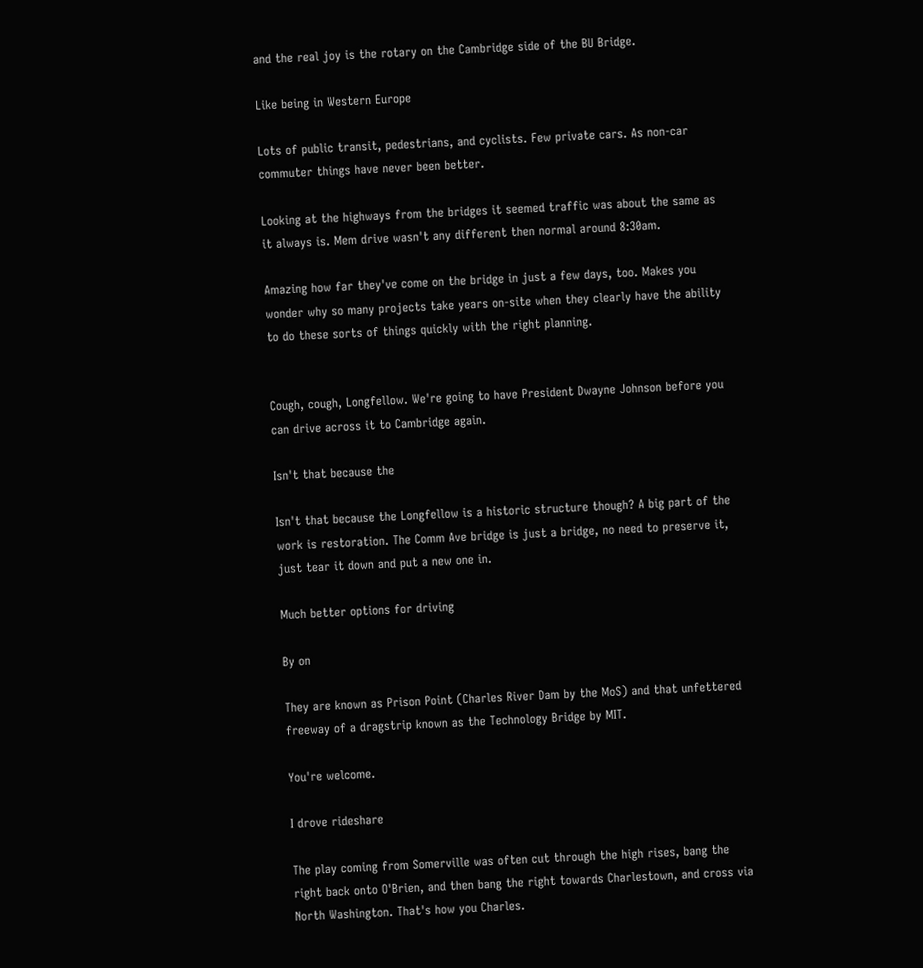and the real joy is the rotary on the Cambridge side of the BU Bridge.

Like being in Western Europe

Lots of public transit, pedestrians, and cyclists. Few private cars. As non-car commuter things have never been better.

Looking at the highways from the bridges it seemed traffic was about the same as it always is. Mem drive wasn't any different then normal around 8:30am.

Amazing how far they've come on the bridge in just a few days, too. Makes you wonder why so many projects take years on-site when they clearly have the ability to do these sorts of things quickly with the right planning.


Cough, cough, Longfellow. We're going to have President Dwayne Johnson before you can drive across it to Cambridge again.

Isn't that because the

Isn't that because the Longfellow is a historic structure though? A big part of the work is restoration. The Comm Ave bridge is just a bridge, no need to preserve it, just tear it down and put a new one in.

Much better options for driving

By on

They are known as Prison Point (Charles River Dam by the MoS) and that unfettered freeway of a dragstrip known as the Technology Bridge by MIT.

You're welcome.

I drove rideshare

The play coming from Somerville was often cut through the high rises, bang the right back onto O'Brien, and then bang the right towards Charlestown, and cross via North Washington. That's how you Charles.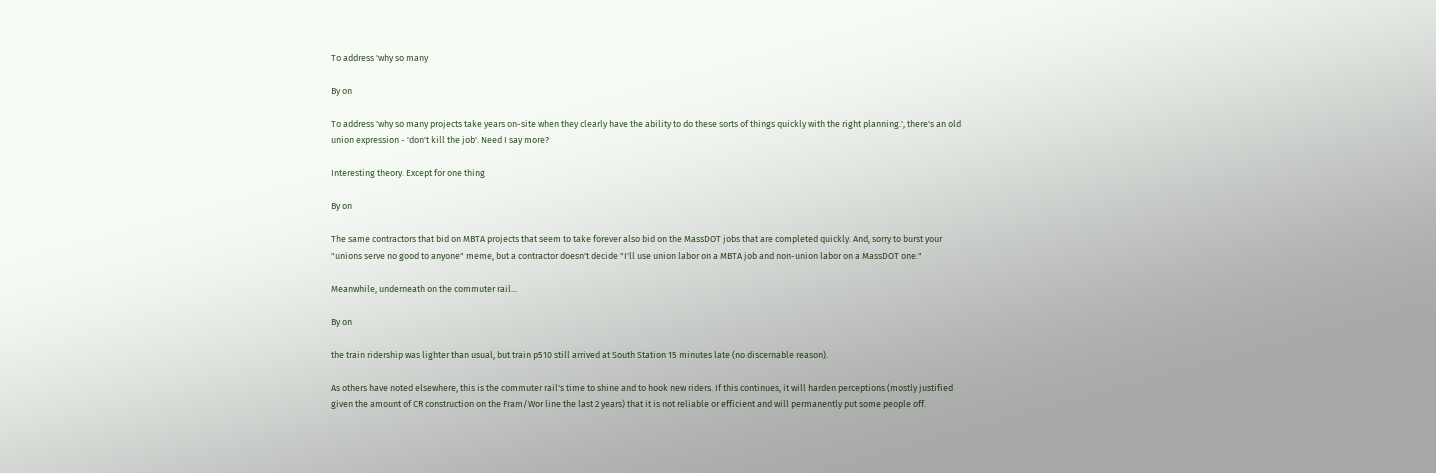To address 'why so many

By on

To address 'why so many projects take years on-site when they clearly have the ability to do these sorts of things quickly with the right planning.', there's an old union expression - 'don't kill the job'. Need I say more?

Interesting theory. Except for one thing

By on

The same contractors that bid on MBTA projects that seem to take forever also bid on the MassDOT jobs that are completed quickly. And, sorry to burst your "unions serve no good to anyone" meme, but a contractor doesn't decide "I'll use union labor on a MBTA job and non-union labor on a MassDOT one."

Meanwhile, underneath on the commuter rail...

By on

the train ridership was lighter than usual, but train p510 still arrived at South Station 15 minutes late (no discernable reason).

As others have noted elsewhere, this is the commuter rail's time to shine and to hook new riders. If this continues, it will harden perceptions (mostly justified given the amount of CR construction on the Fram/Wor line the last 2 years) that it is not reliable or efficient and will permanently put some people off.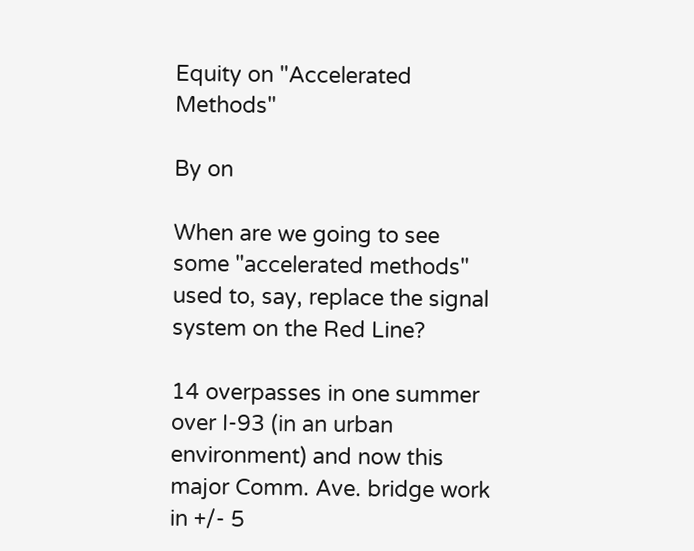Equity on "Accelerated Methods"

By on

When are we going to see some "accelerated methods" used to, say, replace the signal system on the Red Line?

14 overpasses in one summer over I-93 (in an urban environment) and now this major Comm. Ave. bridge work in +/- 5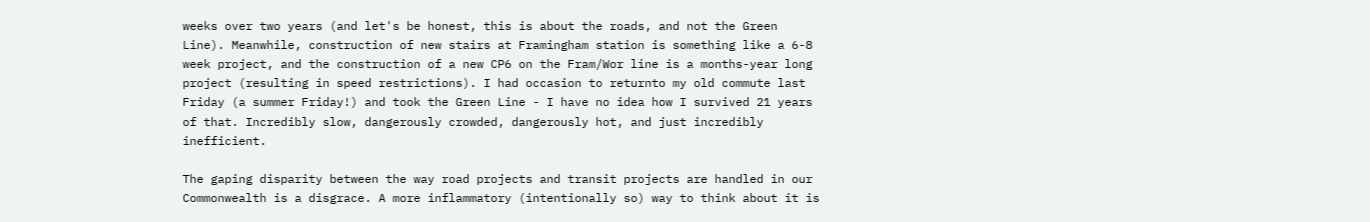weeks over two years (and let's be honest, this is about the roads, and not the Green Line). Meanwhile, construction of new stairs at Framingham station is something like a 6-8 week project, and the construction of a new CP6 on the Fram/Wor line is a months-year long project (resulting in speed restrictions). I had occasion to returnto my old commute last Friday (a summer Friday!) and took the Green Line - I have no idea how I survived 21 years of that. Incredibly slow, dangerously crowded, dangerously hot, and just incredibly inefficient.

The gaping disparity between the way road projects and transit projects are handled in our Commonwealth is a disgrace. A more inflammatory (intentionally so) way to think about it is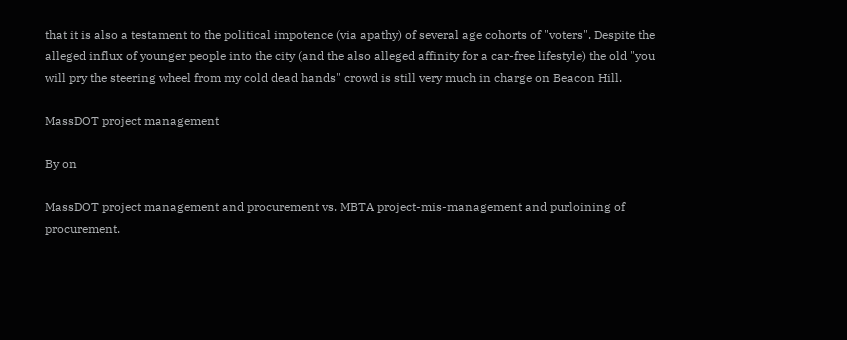that it is also a testament to the political impotence (via apathy) of several age cohorts of "voters". Despite the alleged influx of younger people into the city (and the also alleged affinity for a car-free lifestyle) the old "you will pry the steering wheel from my cold dead hands" crowd is still very much in charge on Beacon Hill.

MassDOT project management

By on

MassDOT project management and procurement vs. MBTA project-mis-management and purloining of procurement.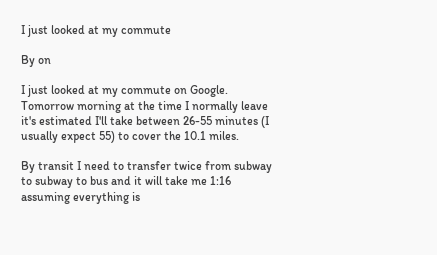I just looked at my commute

By on

I just looked at my commute on Google. Tomorrow morning at the time I normally leave it's estimated I'll take between 26-55 minutes (I usually expect 55) to cover the 10.1 miles.

By transit I need to transfer twice from subway to subway to bus and it will take me 1:16 assuming everything is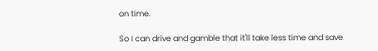on time.

So I can drive and gamble that it'll take less time and save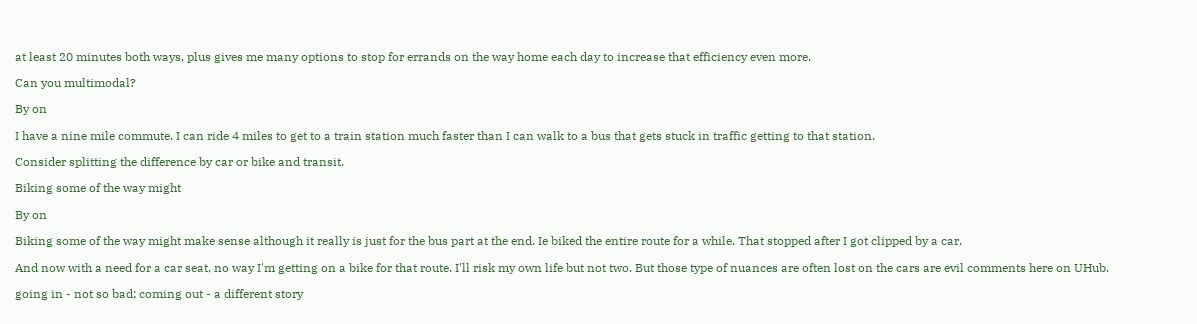at least 20 minutes both ways, plus gives me many options to stop for errands on the way home each day to increase that efficiency even more.

Can you multimodal?

By on

I have a nine mile commute. I can ride 4 miles to get to a train station much faster than I can walk to a bus that gets stuck in traffic getting to that station.

Consider splitting the difference by car or bike and transit.

Biking some of the way might

By on

Biking some of the way might make sense although it really is just for the bus part at the end. Ie biked the entire route for a while. That stopped after I got clipped by a car.

And now with a need for a car seat, no way I'm getting on a bike for that route. I'll risk my own life but not two. But those type of nuances are often lost on the cars are evil comments here on UHub.

going in - not so bad; coming out - a different story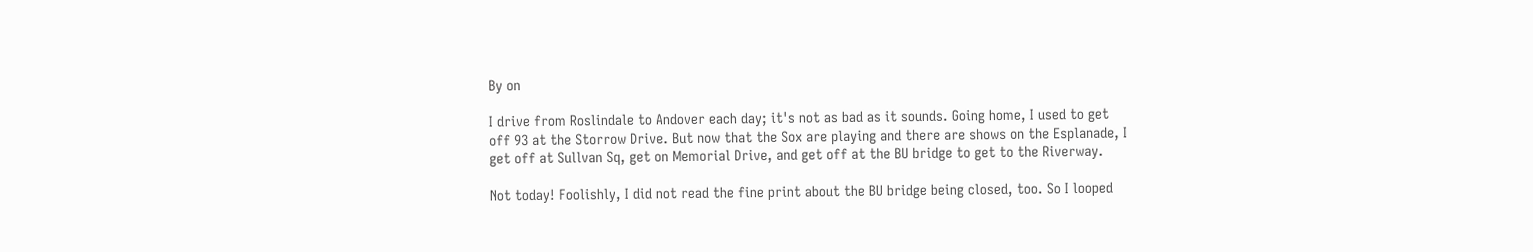By on

I drive from Roslindale to Andover each day; it's not as bad as it sounds. Going home, I used to get off 93 at the Storrow Drive. But now that the Sox are playing and there are shows on the Esplanade, I get off at Sullvan Sq, get on Memorial Drive, and get off at the BU bridge to get to the Riverway.

Not today! Foolishly, I did not read the fine print about the BU bridge being closed, too. So I looped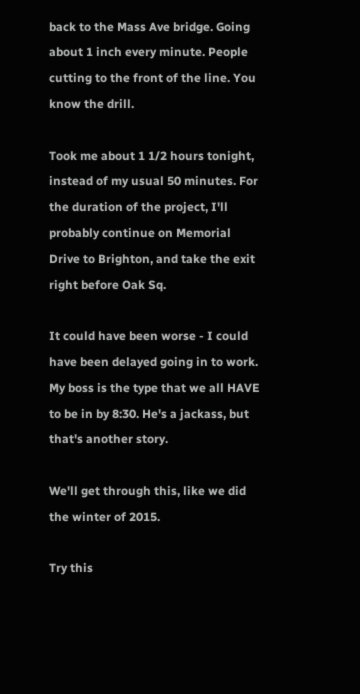back to the Mass Ave bridge. Going about 1 inch every minute. People cutting to the front of the line. You know the drill.

Took me about 1 1/2 hours tonight, instead of my usual 50 minutes. For the duration of the project, I'll probably continue on Memorial Drive to Brighton, and take the exit right before Oak Sq.

It could have been worse - I could have been delayed going in to work. My boss is the type that we all HAVE to be in by 8:30. He's a jackass, but that's another story.

We'll get through this, like we did the winter of 2015.

Try this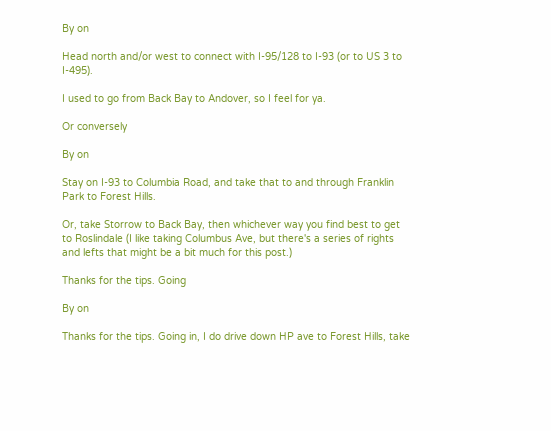By on

Head north and/or west to connect with I-95/128 to I-93 (or to US 3 to I-495).

I used to go from Back Bay to Andover, so I feel for ya.

Or conversely

By on

Stay on I-93 to Columbia Road, and take that to and through Franklin Park to Forest Hills.

Or, take Storrow to Back Bay, then whichever way you find best to get to Roslindale (I like taking Columbus Ave, but there's a series of rights and lefts that might be a bit much for this post.)

Thanks for the tips. Going

By on

Thanks for the tips. Going in, I do drive down HP ave to Forest Hills, take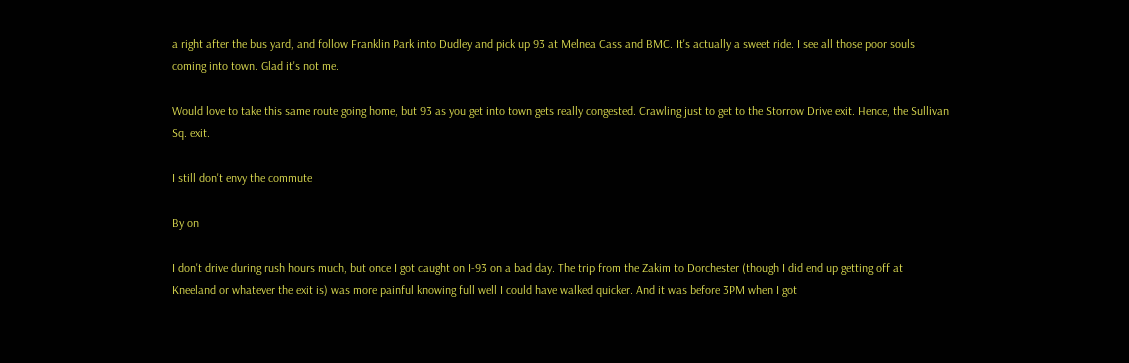a right after the bus yard, and follow Franklin Park into Dudley and pick up 93 at Melnea Cass and BMC. It's actually a sweet ride. I see all those poor souls coming into town. Glad it's not me.

Would love to take this same route going home, but 93 as you get into town gets really congested. Crawling just to get to the Storrow Drive exit. Hence, the Sullivan Sq. exit.

I still don't envy the commute

By on

I don't drive during rush hours much, but once I got caught on I-93 on a bad day. The trip from the Zakim to Dorchester (though I did end up getting off at Kneeland or whatever the exit is) was more painful knowing full well I could have walked quicker. And it was before 3PM when I got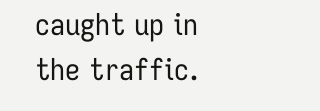caught up in the traffic.